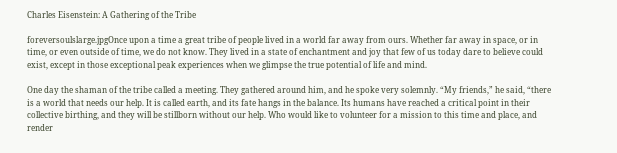Charles Eisenstein: A Gathering of the Tribe

foreversoulslarge.jpgOnce upon a time a great tribe of people lived in a world far away from ours. Whether far away in space, or in time, or even outside of time, we do not know. They lived in a state of enchantment and joy that few of us today dare to believe could exist, except in those exceptional peak experiences when we glimpse the true potential of life and mind.

One day the shaman of the tribe called a meeting. They gathered around him, and he spoke very solemnly. “My friends,” he said, “there is a world that needs our help. It is called earth, and its fate hangs in the balance. Its humans have reached a critical point in their collective birthing, and they will be stillborn without our help. Who would like to volunteer for a mission to this time and place, and render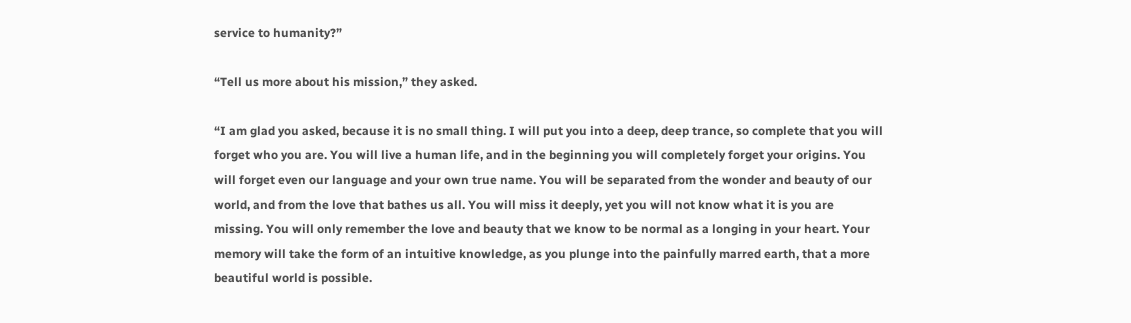service to humanity?”

“Tell us more about his mission,” they asked.

“I am glad you asked, because it is no small thing. I will put you into a deep, deep trance, so complete that you will forget who you are. You will live a human life, and in the beginning you will completely forget your origins. You will forget even our language and your own true name. You will be separated from the wonder and beauty of our world, and from the love that bathes us all. You will miss it deeply, yet you will not know what it is you are missing. You will only remember the love and beauty that we know to be normal as a longing in your heart. Your memory will take the form of an intuitive knowledge, as you plunge into the painfully marred earth, that a more beautiful world is possible.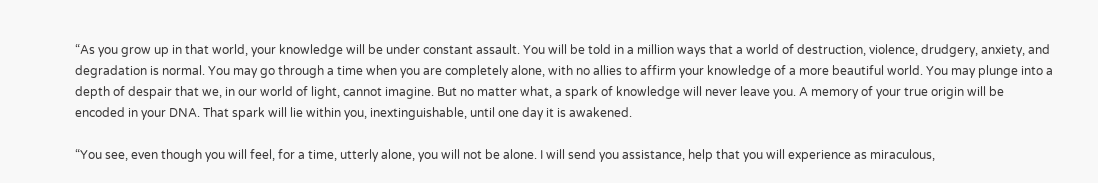“As you grow up in that world, your knowledge will be under constant assault. You will be told in a million ways that a world of destruction, violence, drudgery, anxiety, and degradation is normal. You may go through a time when you are completely alone, with no allies to affirm your knowledge of a more beautiful world. You may plunge into a depth of despair that we, in our world of light, cannot imagine. But no matter what, a spark of knowledge will never leave you. A memory of your true origin will be encoded in your DNA. That spark will lie within you, inextinguishable, until one day it is awakened.

“You see, even though you will feel, for a time, utterly alone, you will not be alone. I will send you assistance, help that you will experience as miraculous,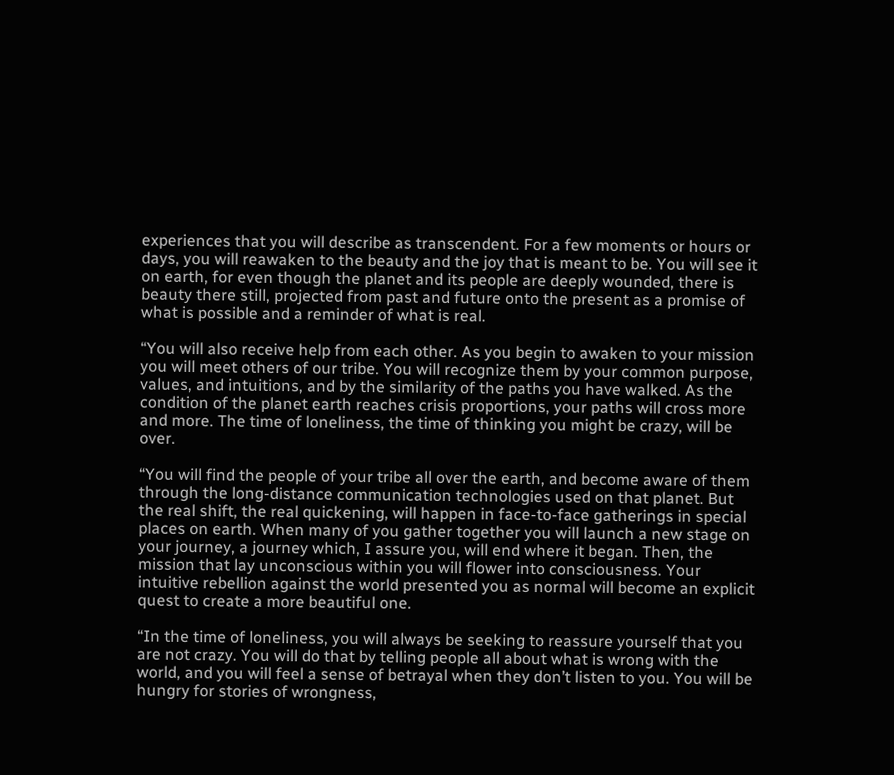experiences that you will describe as transcendent. For a few moments or hours or days, you will reawaken to the beauty and the joy that is meant to be. You will see it on earth, for even though the planet and its people are deeply wounded, there is beauty there still, projected from past and future onto the present as a promise of what is possible and a reminder of what is real.

“You will also receive help from each other. As you begin to awaken to your mission you will meet others of our tribe. You will recognize them by your common purpose, values, and intuitions, and by the similarity of the paths you have walked. As the condition of the planet earth reaches crisis proportions, your paths will cross more and more. The time of loneliness, the time of thinking you might be crazy, will be over.

“You will find the people of your tribe all over the earth, and become aware of them through the long-distance communication technologies used on that planet. But the real shift, the real quickening, will happen in face-to-face gatherings in special places on earth. When many of you gather together you will launch a new stage on your journey, a journey which, I assure you, will end where it began. Then, the mission that lay unconscious within you will flower into consciousness. Your intuitive rebellion against the world presented you as normal will become an explicit quest to create a more beautiful one.

“In the time of loneliness, you will always be seeking to reassure yourself that you are not crazy. You will do that by telling people all about what is wrong with the world, and you will feel a sense of betrayal when they don’t listen to you. You will be hungry for stories of wrongness,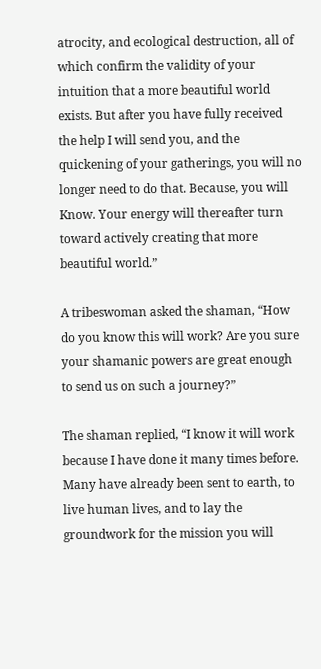atrocity, and ecological destruction, all of which confirm the validity of your intuition that a more beautiful world exists. But after you have fully received the help I will send you, and the quickening of your gatherings, you will no longer need to do that. Because, you will Know. Your energy will thereafter turn toward actively creating that more beautiful world.”

A tribeswoman asked the shaman, “How do you know this will work? Are you sure your shamanic powers are great enough to send us on such a journey?”

The shaman replied, “I know it will work because I have done it many times before. Many have already been sent to earth, to live human lives, and to lay the groundwork for the mission you will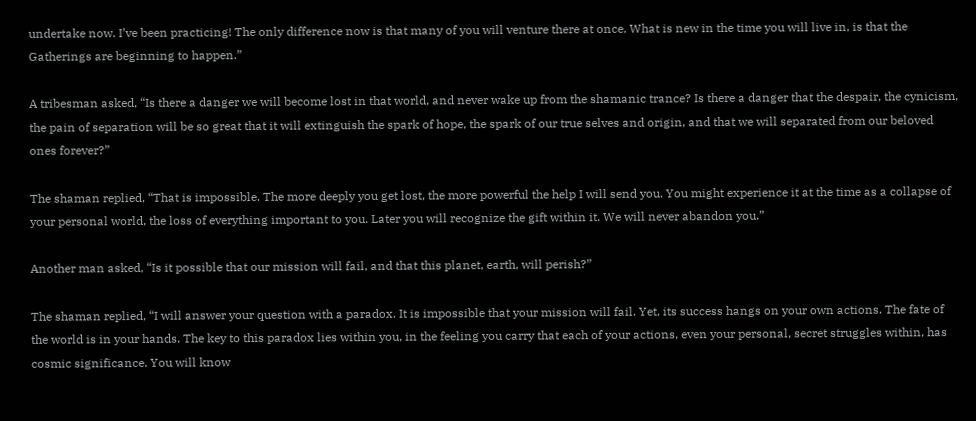undertake now. I’ve been practicing! The only difference now is that many of you will venture there at once. What is new in the time you will live in, is that the Gatherings are beginning to happen.”

A tribesman asked, “Is there a danger we will become lost in that world, and never wake up from the shamanic trance? Is there a danger that the despair, the cynicism, the pain of separation will be so great that it will extinguish the spark of hope, the spark of our true selves and origin, and that we will separated from our beloved ones forever?”

The shaman replied, “That is impossible. The more deeply you get lost, the more powerful the help I will send you. You might experience it at the time as a collapse of your personal world, the loss of everything important to you. Later you will recognize the gift within it. We will never abandon you.”

Another man asked, “Is it possible that our mission will fail, and that this planet, earth, will perish?”

The shaman replied, “I will answer your question with a paradox. It is impossible that your mission will fail. Yet, its success hangs on your own actions. The fate of the world is in your hands. The key to this paradox lies within you, in the feeling you carry that each of your actions, even your personal, secret struggles within, has cosmic significance. You will know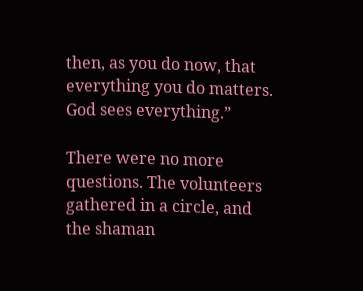then, as you do now, that everything you do matters. God sees everything.”

There were no more questions. The volunteers gathered in a circle, and the shaman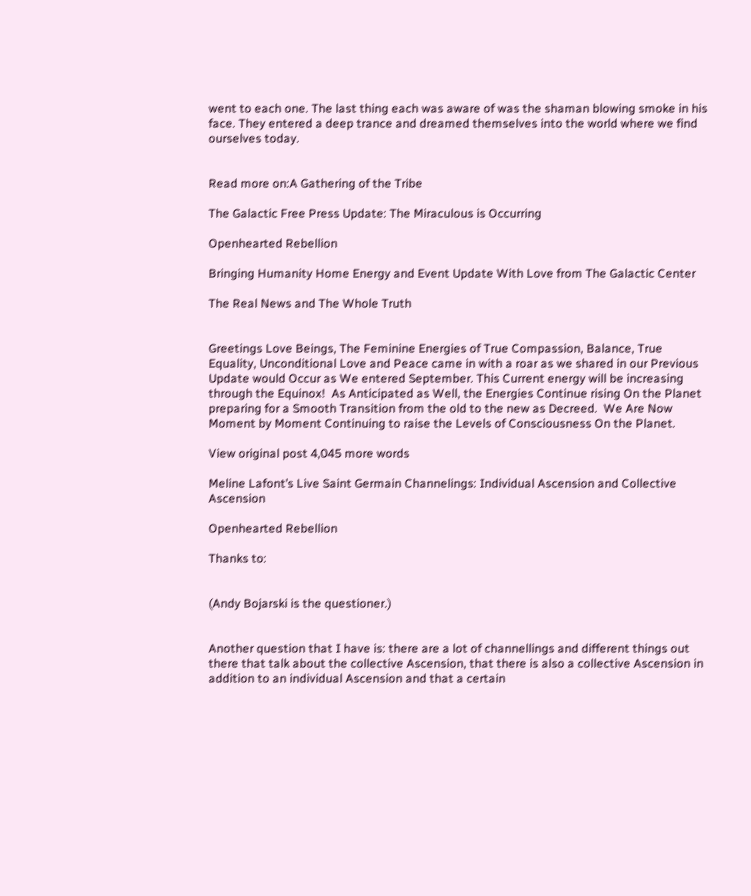went to each one. The last thing each was aware of was the shaman blowing smoke in his face. They entered a deep trance and dreamed themselves into the world where we find ourselves today.


Read more on:A Gathering of the Tribe

The Galactic Free Press Update: The Miraculous is Occurring

Openhearted Rebellion

Bringing Humanity Home Energy and Event Update With Love from The Galactic Center

The Real News and The Whole Truth


Greetings Love Beings, The Feminine Energies of True Compassion, Balance, True Equality, Unconditional Love and Peace came in with a roar as we shared in our Previous Update would Occur as We entered September. This Current energy will be increasing through the Equinox!  As Anticipated as Well, the Energies Continue rising On the Planet preparing for a Smooth Transition from the old to the new as Decreed.  We Are Now Moment by Moment Continuing to raise the Levels of Consciousness On the Planet.

View original post 4,045 more words

Meline Lafont’s Live Saint Germain Channelings: Individual Ascension and Collective Ascension

Openhearted Rebellion

Thanks to:


(Andy Bojarski is the questioner.)


Another question that I have is: there are a lot of channellings and different things out there that talk about the collective Ascension, that there is also a collective Ascension in addition to an individual Ascension and that a certain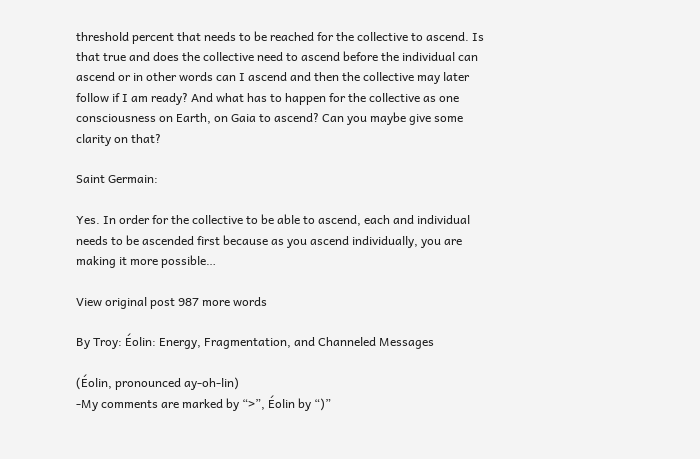threshold percent that needs to be reached for the collective to ascend. Is that true and does the collective need to ascend before the individual can ascend or in other words can I ascend and then the collective may later follow if I am ready? And what has to happen for the collective as one consciousness on Earth, on Gaia to ascend? Can you maybe give some clarity on that?

Saint Germain:

Yes. In order for the collective to be able to ascend, each and individual needs to be ascended first because as you ascend individually, you are making it more possible…

View original post 987 more words

By Troy: Éolin: Energy, Fragmentation, and Channeled Messages

(Éolin, pronounced ay-oh-lin)
-My comments are marked by “>”, Éolin by “)”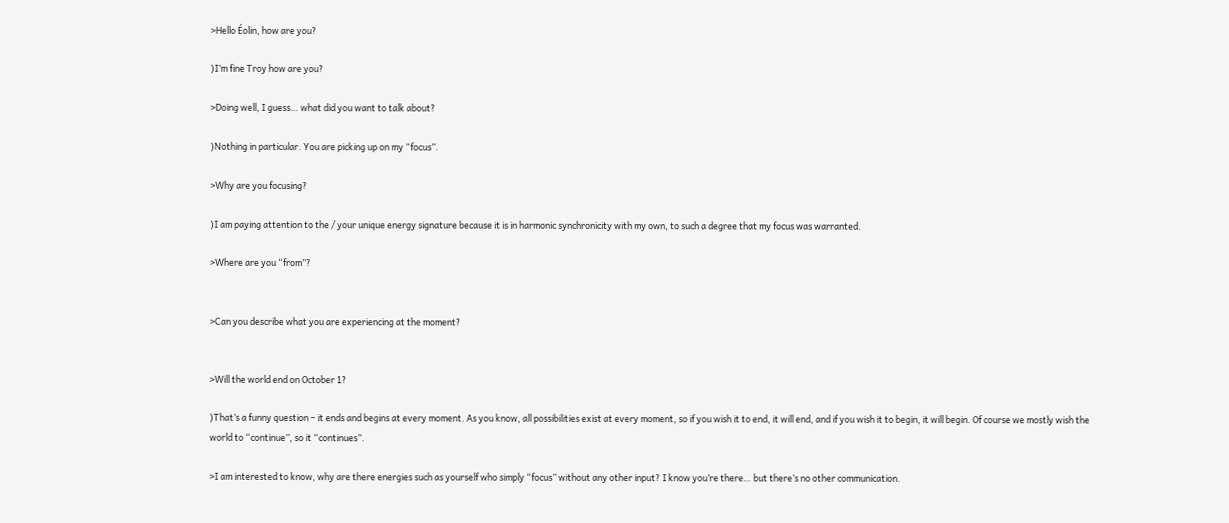>Hello Éolin, how are you?

)I’m fine Troy how are you?

>Doing well, I guess… what did you want to talk about?

)Nothing in particular. You are picking up on my “focus”.

>Why are you focusing?

)I am paying attention to the / your unique energy signature because it is in harmonic synchronicity with my own, to such a degree that my focus was warranted.

>Where are you “from”?


>Can you describe what you are experiencing at the moment?


>Will the world end on October 1?

)That’s a funny question – it ends and begins at every moment. As you know, all possibilities exist at every moment, so if you wish it to end, it will end, and if you wish it to begin, it will begin. Of course we mostly wish the world to “continue”, so it “continues”.

>I am interested to know, why are there energies such as yourself who simply “focus” without any other input? I know you’re there… but there’s no other communication.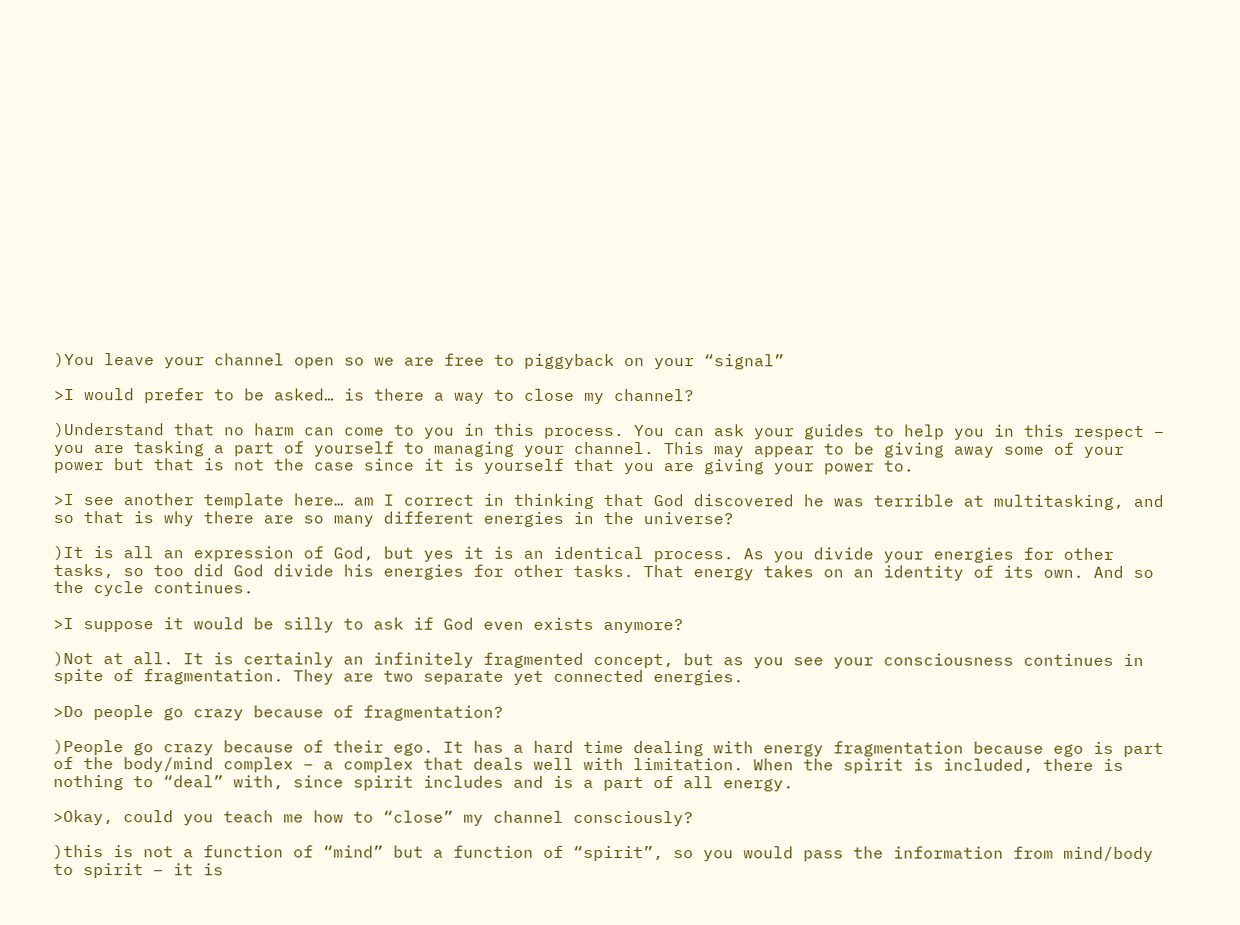)You leave your channel open so we are free to piggyback on your “signal”

>I would prefer to be asked… is there a way to close my channel?

)Understand that no harm can come to you in this process. You can ask your guides to help you in this respect – you are tasking a part of yourself to managing your channel. This may appear to be giving away some of your power but that is not the case since it is yourself that you are giving your power to.

>I see another template here… am I correct in thinking that God discovered he was terrible at multitasking, and so that is why there are so many different energies in the universe?

)It is all an expression of God, but yes it is an identical process. As you divide your energies for other tasks, so too did God divide his energies for other tasks. That energy takes on an identity of its own. And so the cycle continues.

>I suppose it would be silly to ask if God even exists anymore?

)Not at all. It is certainly an infinitely fragmented concept, but as you see your consciousness continues in spite of fragmentation. They are two separate yet connected energies.

>Do people go crazy because of fragmentation?

)People go crazy because of their ego. It has a hard time dealing with energy fragmentation because ego is part of the body/mind complex – a complex that deals well with limitation. When the spirit is included, there is nothing to “deal” with, since spirit includes and is a part of all energy.

>Okay, could you teach me how to “close” my channel consciously?

)this is not a function of “mind” but a function of “spirit”, so you would pass the information from mind/body to spirit – it is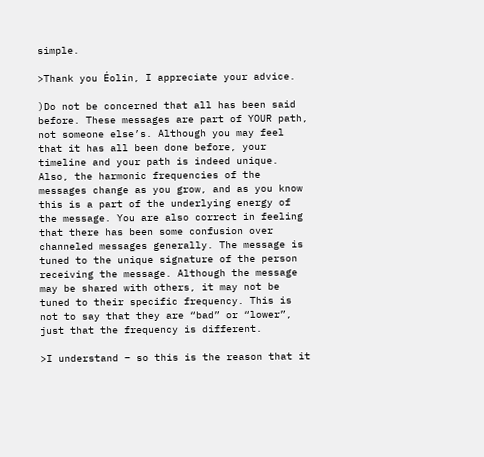simple.

>Thank you Éolin, I appreciate your advice.

)Do not be concerned that all has been said before. These messages are part of YOUR path, not someone else’s. Although you may feel that it has all been done before, your timeline and your path is indeed unique. Also, the harmonic frequencies of the messages change as you grow, and as you know this is a part of the underlying energy of the message. You are also correct in feeling that there has been some confusion over channeled messages generally. The message is tuned to the unique signature of the person receiving the message. Although the message may be shared with others, it may not be tuned to their specific frequency. This is not to say that they are “bad” or “lower”, just that the frequency is different.

>I understand – so this is the reason that it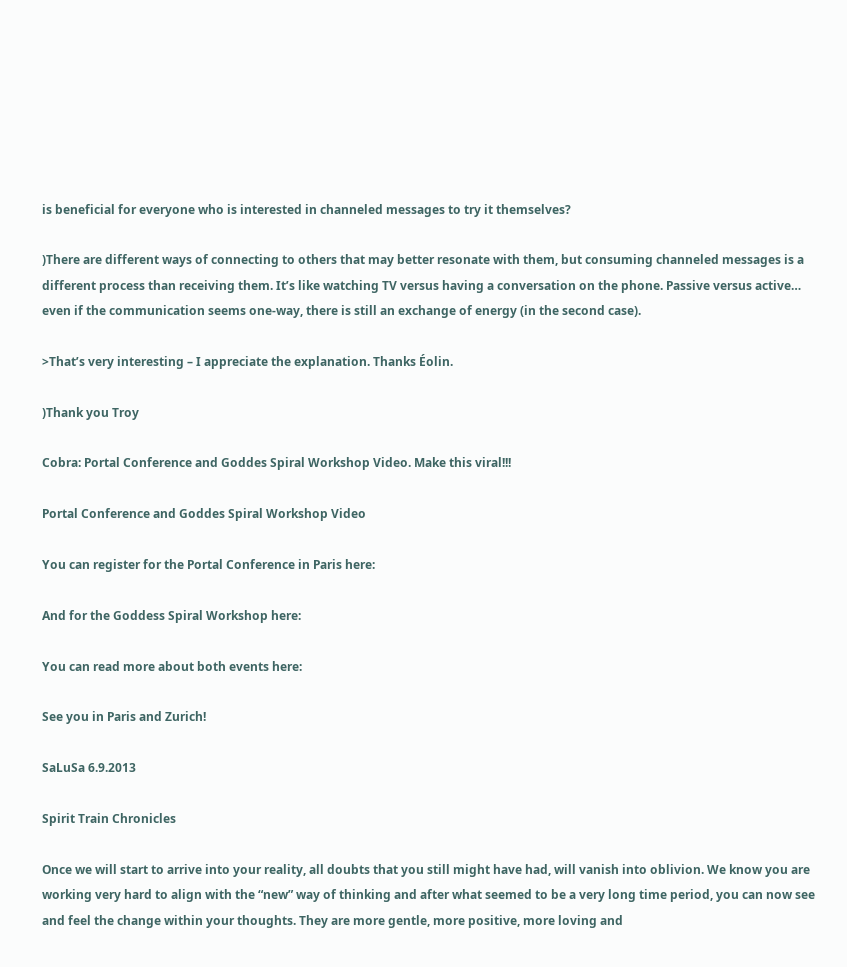is beneficial for everyone who is interested in channeled messages to try it themselves?

)There are different ways of connecting to others that may better resonate with them, but consuming channeled messages is a different process than receiving them. It’s like watching TV versus having a conversation on the phone. Passive versus active… even if the communication seems one-way, there is still an exchange of energy (in the second case).

>That’s very interesting – I appreciate the explanation. Thanks Éolin.

)Thank you Troy

Cobra: Portal Conference and Goddes Spiral Workshop Video. Make this viral!!!

Portal Conference and Goddes Spiral Workshop Video

You can register for the Portal Conference in Paris here:

And for the Goddess Spiral Workshop here:

You can read more about both events here:

See you in Paris and Zurich!

SaLuSa 6.9.2013

Spirit Train Chronicles

Once we will start to arrive into your reality, all doubts that you still might have had, will vanish into oblivion. We know you are working very hard to align with the “new” way of thinking and after what seemed to be a very long time period, you can now see and feel the change within your thoughts. They are more gentle, more positive, more loving and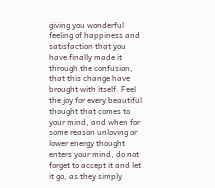giving you wonderful feeling of happiness and satisfaction that you have finally made it through the confusion, that this change have brought with itself. Feel the joy for every beautiful thought that comes to your mind, and when for some reason unloving or lower energy thought enters your mind, do not forget to accept it and let it go, as they simply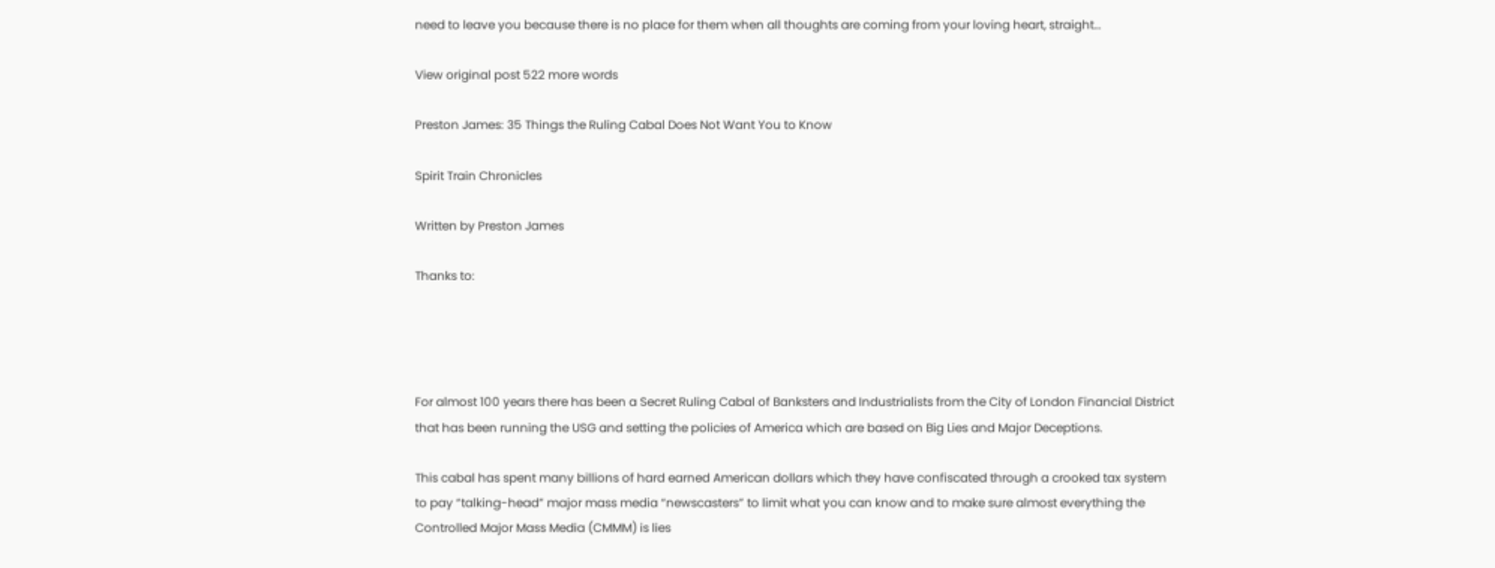need to leave you because there is no place for them when all thoughts are coming from your loving heart, straight…

View original post 522 more words

Preston James: 35 Things the Ruling Cabal Does Not Want You to Know

Spirit Train Chronicles

Written by Preston James

Thanks to:




For almost 100 years there has been a Secret Ruling Cabal of Banksters and Industrialists from the City of London Financial District that has been running the USG and setting the policies of America which are based on Big Lies and Major Deceptions.

This cabal has spent many billions of hard earned American dollars which they have confiscated through a crooked tax system to pay “talking-head” major mass media “newscasters” to limit what you can know and to make sure almost everything the Controlled Major Mass Media (CMMM) is lies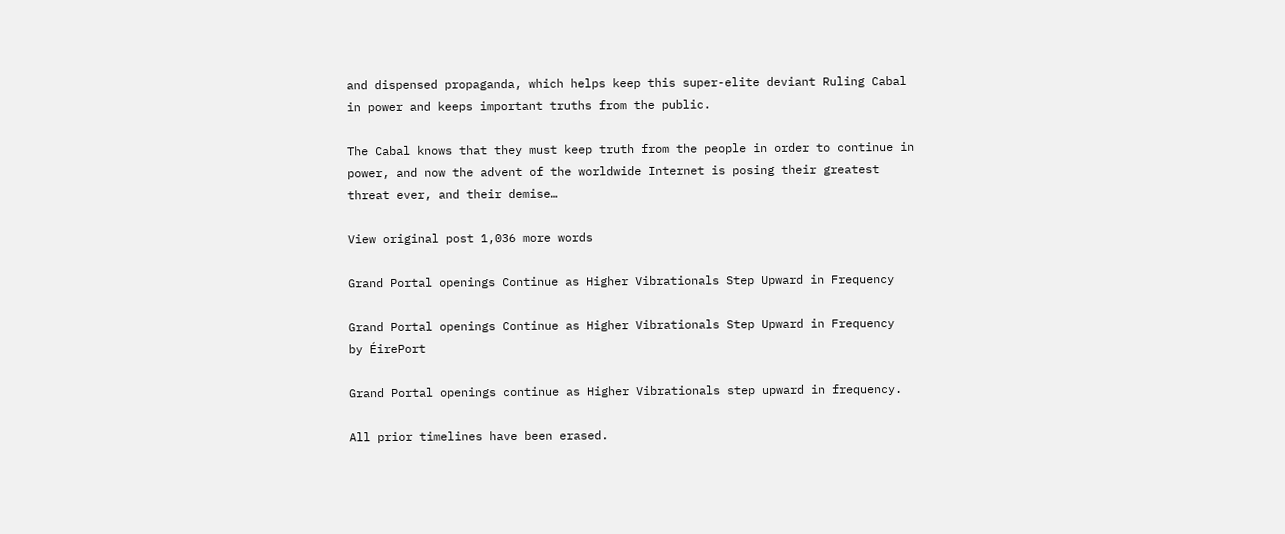and dispensed propaganda, which helps keep this super-elite deviant Ruling Cabal in power and keeps important truths from the public.

The Cabal knows that they must keep truth from the people in order to continue in power, and now the advent of the worldwide Internet is posing their greatest threat ever, and their demise…

View original post 1,036 more words

Grand Portal openings Continue as Higher Vibrationals Step Upward in Frequency

Grand Portal openings Continue as Higher Vibrationals Step Upward in Frequency
by ÉirePort

Grand Portal openings continue as Higher Vibrationals step upward in frequency.

All prior timelines have been erased.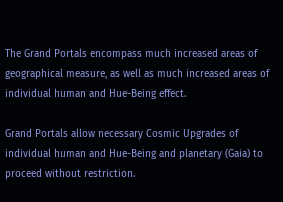The Grand Portals encompass much increased areas of geographical measure, as well as much increased areas of individual human and Hue-Being effect.

Grand Portals allow necessary Cosmic Upgrades of individual human and Hue-Being and planetary (Gaia) to proceed without restriction.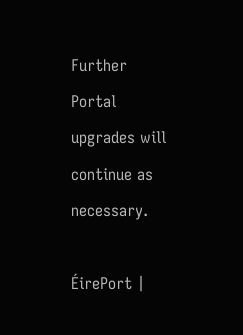Further Portal upgrades will continue as necessary.

ÉirePort |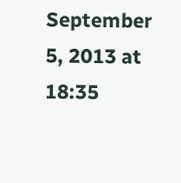September 5, 2013 at 18:35